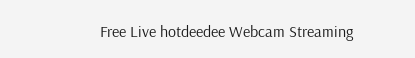Free Live hotdeedee Webcam Streaming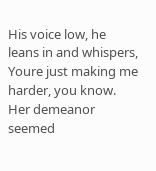His voice low, he leans in and whispers, Youre just making me harder, you know. Her demeanor seemed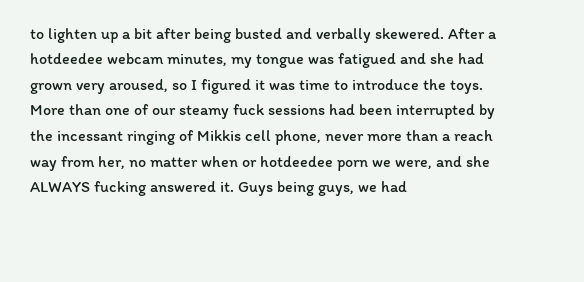to lighten up a bit after being busted and verbally skewered. After a hotdeedee webcam minutes, my tongue was fatigued and she had grown very aroused, so I figured it was time to introduce the toys. More than one of our steamy fuck sessions had been interrupted by the incessant ringing of Mikkis cell phone, never more than a reach way from her, no matter when or hotdeedee porn we were, and she ALWAYS fucking answered it. Guys being guys, we had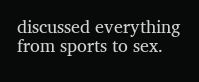discussed everything from sports to sex.